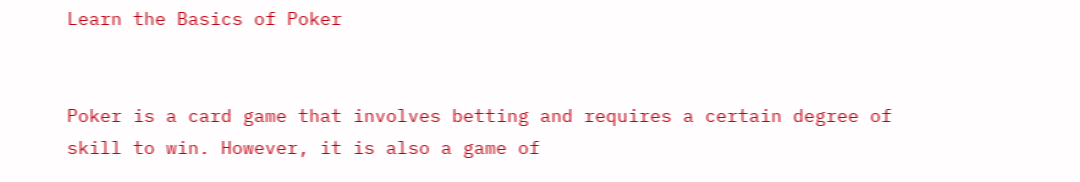Learn the Basics of Poker


Poker is a card game that involves betting and requires a certain degree of skill to win. However, it is also a game of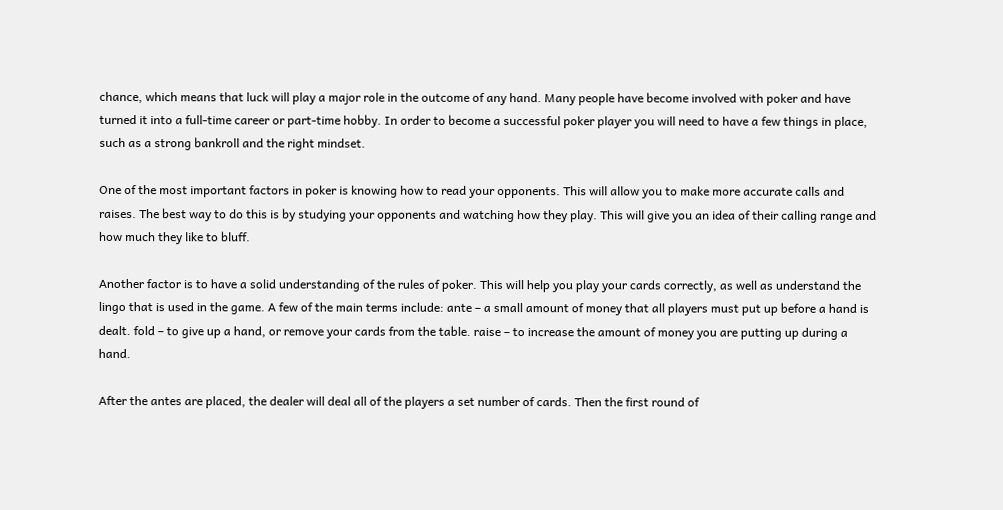chance, which means that luck will play a major role in the outcome of any hand. Many people have become involved with poker and have turned it into a full-time career or part-time hobby. In order to become a successful poker player you will need to have a few things in place, such as a strong bankroll and the right mindset.

One of the most important factors in poker is knowing how to read your opponents. This will allow you to make more accurate calls and raises. The best way to do this is by studying your opponents and watching how they play. This will give you an idea of their calling range and how much they like to bluff.

Another factor is to have a solid understanding of the rules of poker. This will help you play your cards correctly, as well as understand the lingo that is used in the game. A few of the main terms include: ante – a small amount of money that all players must put up before a hand is dealt. fold – to give up a hand, or remove your cards from the table. raise – to increase the amount of money you are putting up during a hand.

After the antes are placed, the dealer will deal all of the players a set number of cards. Then the first round of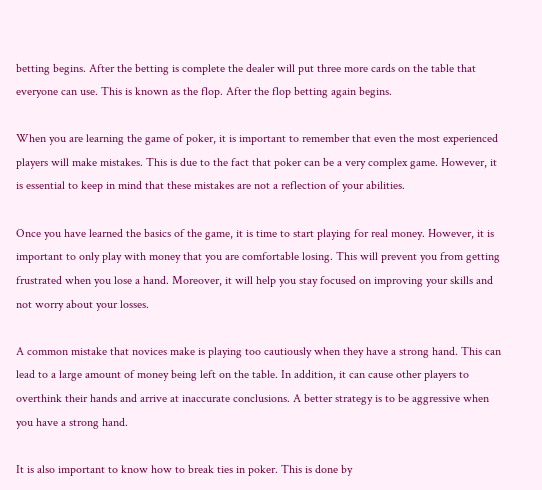betting begins. After the betting is complete the dealer will put three more cards on the table that everyone can use. This is known as the flop. After the flop betting again begins.

When you are learning the game of poker, it is important to remember that even the most experienced players will make mistakes. This is due to the fact that poker can be a very complex game. However, it is essential to keep in mind that these mistakes are not a reflection of your abilities.

Once you have learned the basics of the game, it is time to start playing for real money. However, it is important to only play with money that you are comfortable losing. This will prevent you from getting frustrated when you lose a hand. Moreover, it will help you stay focused on improving your skills and not worry about your losses.

A common mistake that novices make is playing too cautiously when they have a strong hand. This can lead to a large amount of money being left on the table. In addition, it can cause other players to overthink their hands and arrive at inaccurate conclusions. A better strategy is to be aggressive when you have a strong hand.

It is also important to know how to break ties in poker. This is done by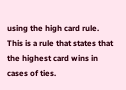using the high card rule. This is a rule that states that the highest card wins in cases of ties.